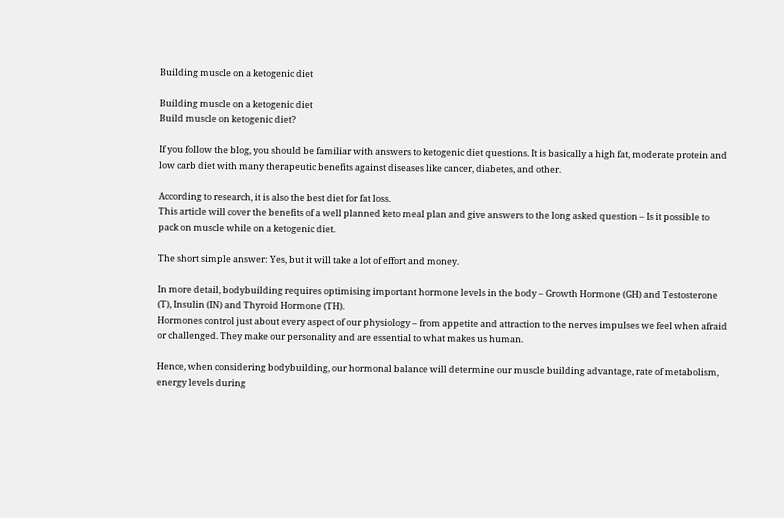Building muscle on a ketogenic diet

Building muscle on a ketogenic diet
Build muscle on ketogenic diet?

If you follow the blog, you should be familiar with answers to ketogenic diet questions. It is basically a high fat, moderate protein and low carb diet with many therapeutic benefits against diseases like cancer, diabetes, and other.

According to research, it is also the best diet for fat loss.
This article will cover the benefits of a well planned keto meal plan and give answers to the long asked question – Is it possible to pack on muscle while on a ketogenic diet.

The short simple answer: Yes, but it will take a lot of effort and money.

In more detail, bodybuilding requires optimising important hormone levels in the body – Growth Hormone (GH) and Testosterone (T), Insulin (IN) and Thyroid Hormone (TH).
Hormones control just about every aspect of our physiology – from appetite and attraction to the nerves impulses we feel when afraid or challenged. They make our personality and are essential to what makes us human.

Hence, when considering bodybuilding, our hormonal balance will determine our muscle building advantage, rate of metabolism, energy levels during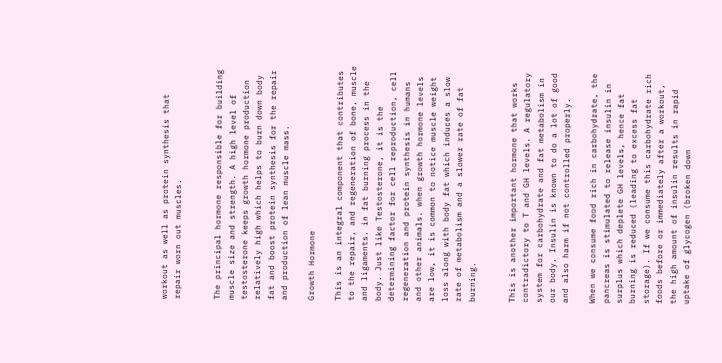workout as well as protein synthesis that repair worn out muscles.


The principal hormone responsible for building muscle size and strength. A high level of testosterone keeps growth hormone production relatively high which helps to burn down body fat and boost protein synthesis for the repair and production of lean muscle mass.

Growth Hormone

This is an integral component that contributes to the repair, and regeneration of bone, muscle and ligaments. in fat burning process in the body. Just like Testosterone, it is the determining factor for cell reproduction, cell regeneration and protein synthesis in humans and other animals. when growth hormone levels are low, it is common to notice muscle weight loss along with body fat which induces a slow rate of metabolism and a slower rate of fat burning.


This is another important hormone that works contradictory to T and GH levels. A regulatory system for carbohydrate and fat metabolism in our body, Insulin is known to do a lot of good and also harm if not controlled properly.

When we consume food rich in carbohydrate, the pancreas is stimulated to release insulin in surplus which deplete GH levels, hence fat burning is reduced (leading to excess fat storage). If we consume this carbohydrate rich foods before or immediately after a workout, the high amount of insulin results in rapid uptake of glycogen (broken down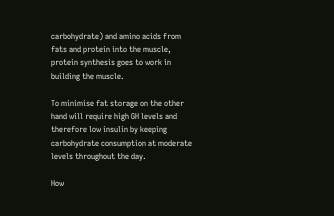carbohydrate) and amino acids from fats and protein into the muscle, protein synthesis goes to work in building the muscle.

To minimise fat storage on the other hand will require high GH levels and therefore low insulin by keeping carbohydrate consumption at moderate levels throughout the day.

How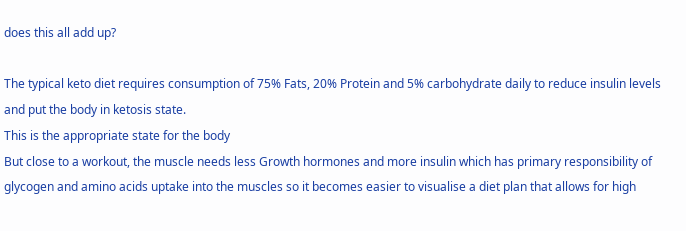does this all add up?

The typical keto diet requires consumption of 75% Fats, 20% Protein and 5% carbohydrate daily to reduce insulin levels and put the body in ketosis state.
This is the appropriate state for the body
But close to a workout, the muscle needs less Growth hormones and more insulin which has primary responsibility of glycogen and amino acids uptake into the muscles so it becomes easier to visualise a diet plan that allows for high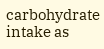carbohydrate intake as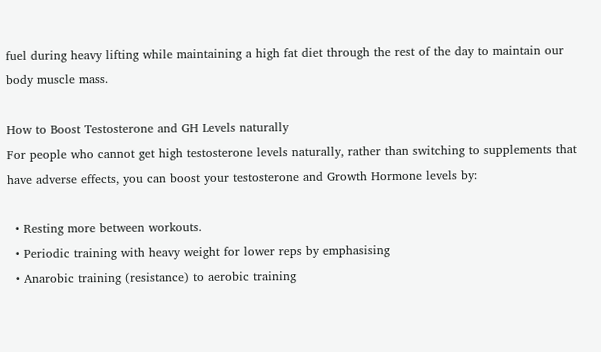fuel during heavy lifting while maintaining a high fat diet through the rest of the day to maintain our body muscle mass.

How to Boost Testosterone and GH Levels naturally
For people who cannot get high testosterone levels naturally, rather than switching to supplements that have adverse effects, you can boost your testosterone and Growth Hormone levels by:

  • Resting more between workouts.
  • Periodic training with heavy weight for lower reps by emphasising
  • Anarobic training (resistance) to aerobic training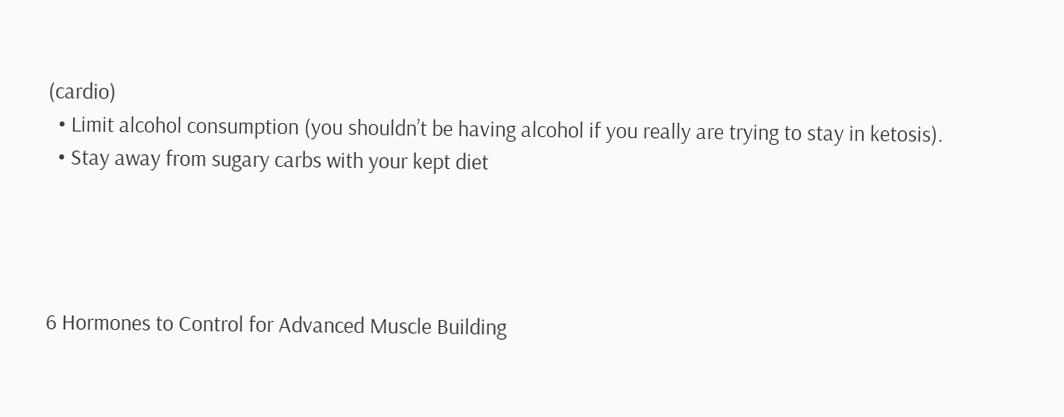(cardio)
  • Limit alcohol consumption (you shouldn’t be having alcohol if you really are trying to stay in ketosis).
  • Stay away from sugary carbs with your kept diet




6 Hormones to Control for Advanced Muscle Building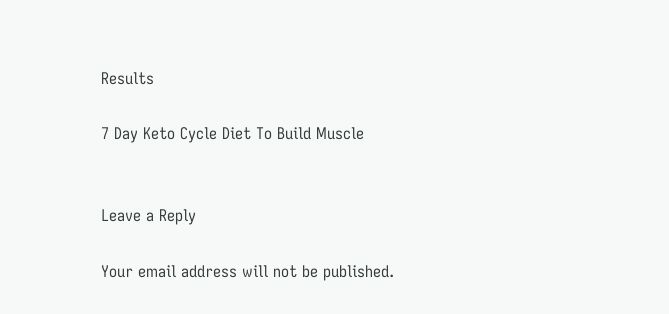Results

7 Day Keto Cycle Diet To Build Muscle


Leave a Reply

Your email address will not be published.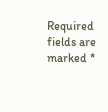Required fields are marked *